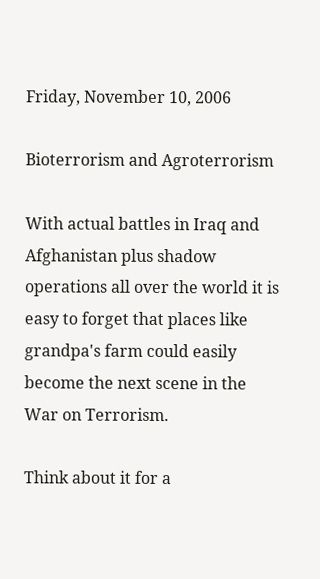Friday, November 10, 2006

Bioterrorism and Agroterrorism

With actual battles in Iraq and Afghanistan plus shadow operations all over the world it is easy to forget that places like grandpa's farm could easily become the next scene in the War on Terrorism.

Think about it for a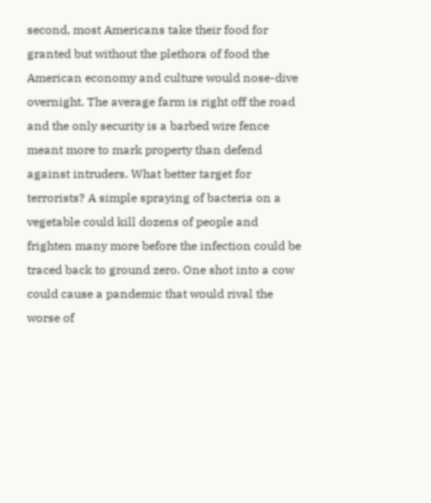second, most Americans take their food for granted but without the plethora of food the American economy and culture would nose-dive overnight. The average farm is right off the road and the only security is a barbed wire fence meant more to mark property than defend against intruders. What better target for terrorists? A simple spraying of bacteria on a vegetable could kill dozens of people and frighten many more before the infection could be traced back to ground zero. One shot into a cow could cause a pandemic that would rival the worse of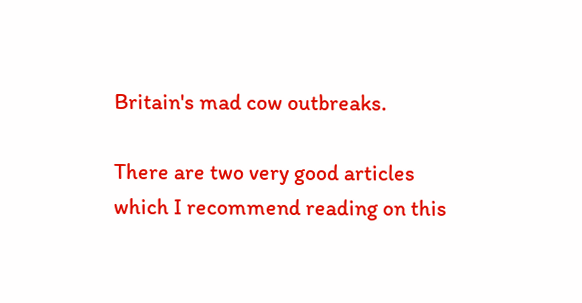Britain's mad cow outbreaks.

There are two very good articles which I recommend reading on this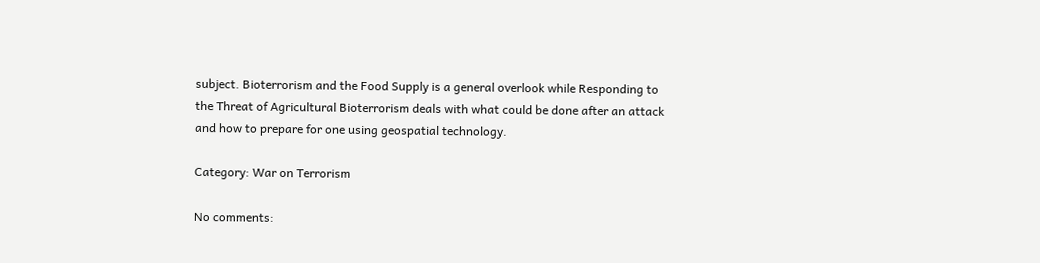subject. Bioterrorism and the Food Supply is a general overlook while Responding to the Threat of Agricultural Bioterrorism deals with what could be done after an attack and how to prepare for one using geospatial technology.

Category: War on Terrorism

No comments: